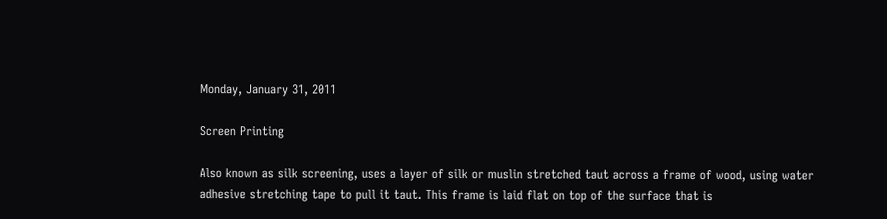Monday, January 31, 2011

Screen Printing

Also known as silk screening, uses a layer of silk or muslin stretched taut across a frame of wood, using water adhesive stretching tape to pull it taut. This frame is laid flat on top of the surface that is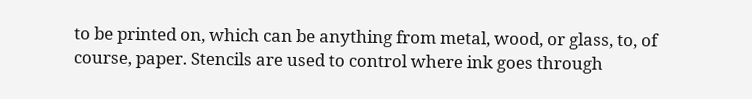to be printed on, which can be anything from metal, wood, or glass, to, of course, paper. Stencils are used to control where ink goes through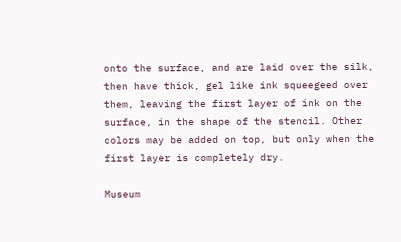onto the surface, and are laid over the silk, then have thick, gel like ink squeegeed over them, leaving the first layer of ink on the surface, in the shape of the stencil. Other colors may be added on top, but only when the first layer is completely dry.

Museum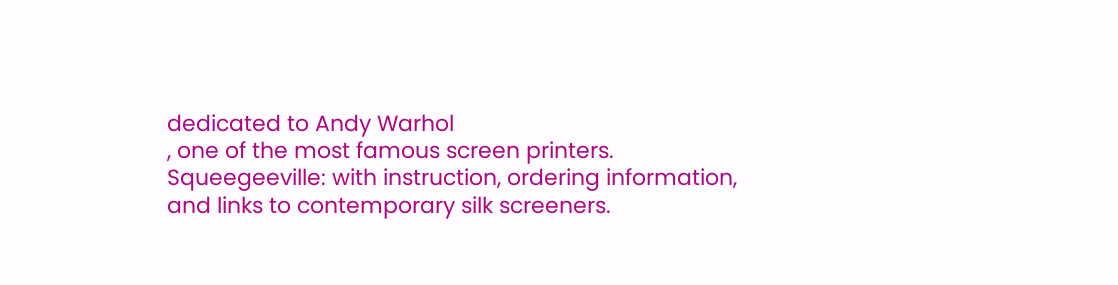dedicated to Andy Warhol
, one of the most famous screen printers.
Squeegeeville: with instruction, ordering information, and links to contemporary silk screeners.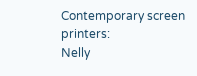Contemporary screen printers:
Nelly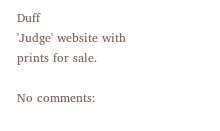Duff
'Judge' website with prints for sale.

No comments: